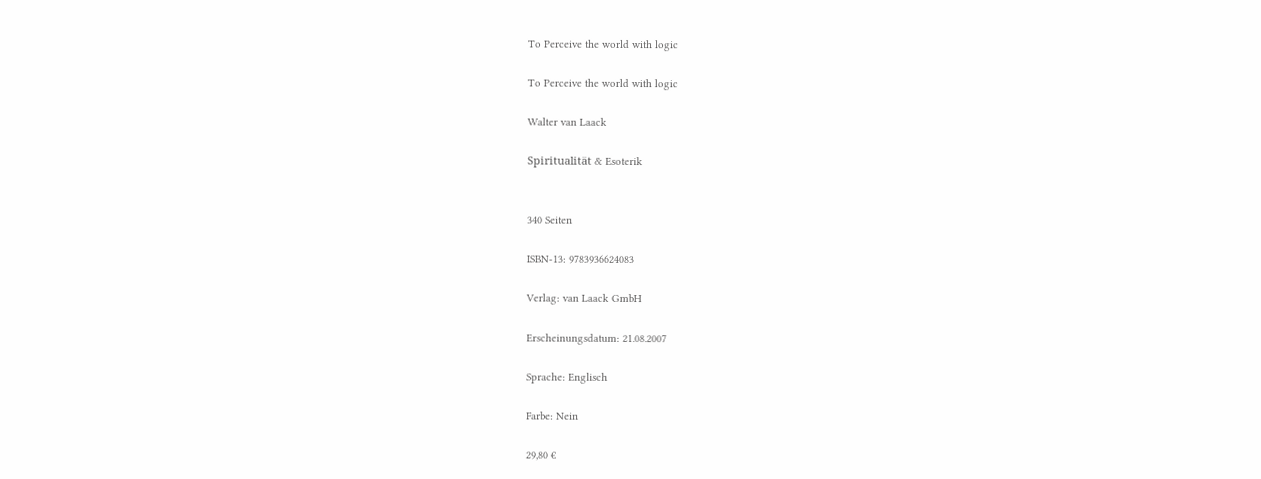To Perceive the world with logic

To Perceive the world with logic

Walter van Laack

Spiritualität & Esoterik


340 Seiten

ISBN-13: 9783936624083

Verlag: van Laack GmbH

Erscheinungsdatum: 21.08.2007

Sprache: Englisch

Farbe: Nein

29,80 €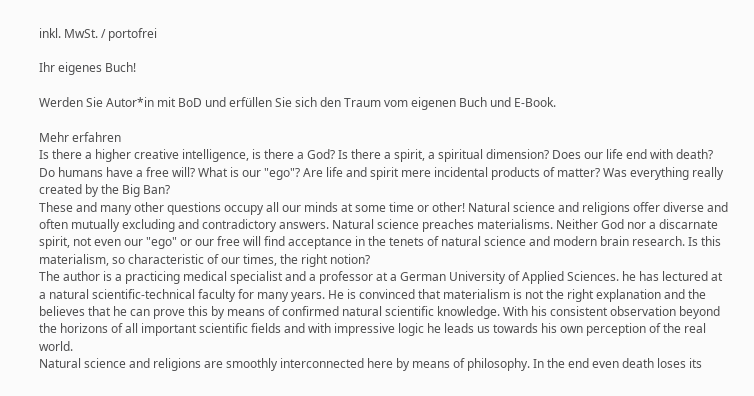inkl. MwSt. / portofrei

Ihr eigenes Buch!

Werden Sie Autor*in mit BoD und erfüllen Sie sich den Traum vom eigenen Buch und E-Book.

Mehr erfahren
Is there a higher creative intelligence, is there a God? Is there a spirit, a spiritual dimension? Does our life end with death? Do humans have a free will? What is our "ego"? Are life and spirit mere incidental products of matter? Was everything really created by the Big Ban?
These and many other questions occupy all our minds at some time or other! Natural science and religions offer diverse and often mutually excluding and contradictory answers. Natural science preaches materialisms. Neither God nor a discarnate spirit, not even our "ego" or our free will find acceptance in the tenets of natural science and modern brain research. Is this materialism, so characteristic of our times, the right notion?
The author is a practicing medical specialist and a professor at a German University of Applied Sciences. he has lectured at a natural scientific-technical faculty for many years. He is convinced that materialism is not the right explanation and the believes that he can prove this by means of confirmed natural scientific knowledge. With his consistent observation beyond the horizons of all important scientific fields and with impressive logic he leads us towards his own perception of the real world.
Natural science and religions are smoothly interconnected here by means of philosophy. In the end even death loses its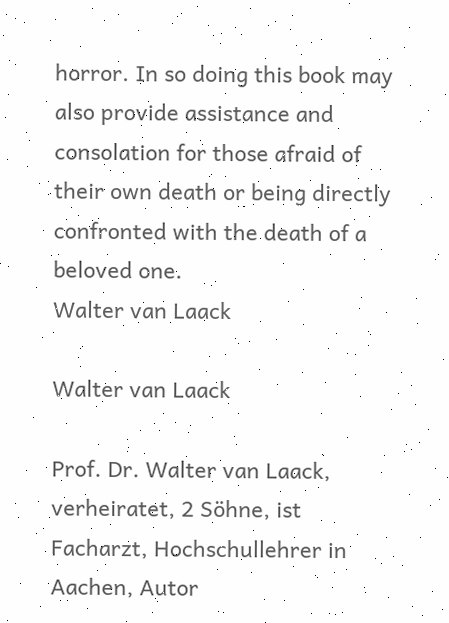horror. In so doing this book may also provide assistance and consolation for those afraid of their own death or being directly confronted with the death of a beloved one.
Walter van Laack

Walter van Laack

Prof. Dr. Walter van Laack, verheiratet, 2 Söhne, ist Facharzt, Hochschullehrer in Aachen, Autor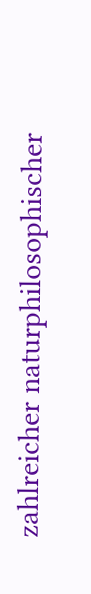zahlreicher naturphilosophischer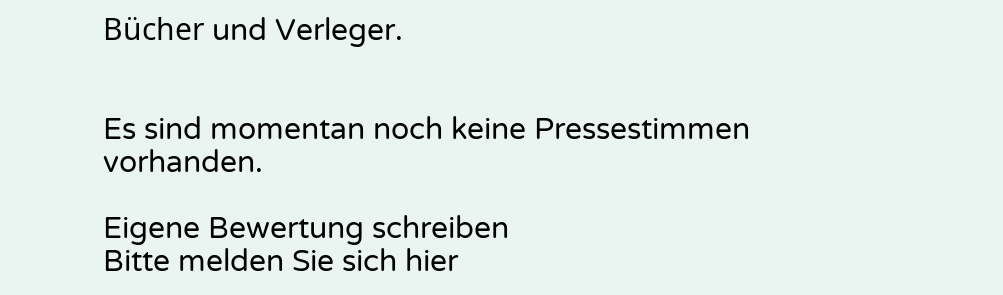Bücher und Verleger.


Es sind momentan noch keine Pressestimmen vorhanden.

Eigene Bewertung schreiben
Bitte melden Sie sich hier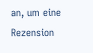an, um eine Rezension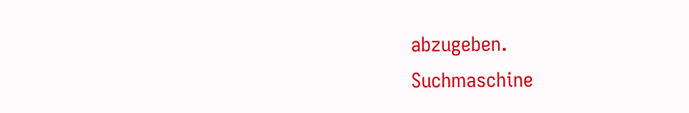abzugeben.
Suchmaschine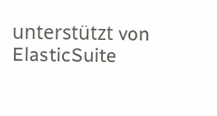unterstützt von ElasticSuite